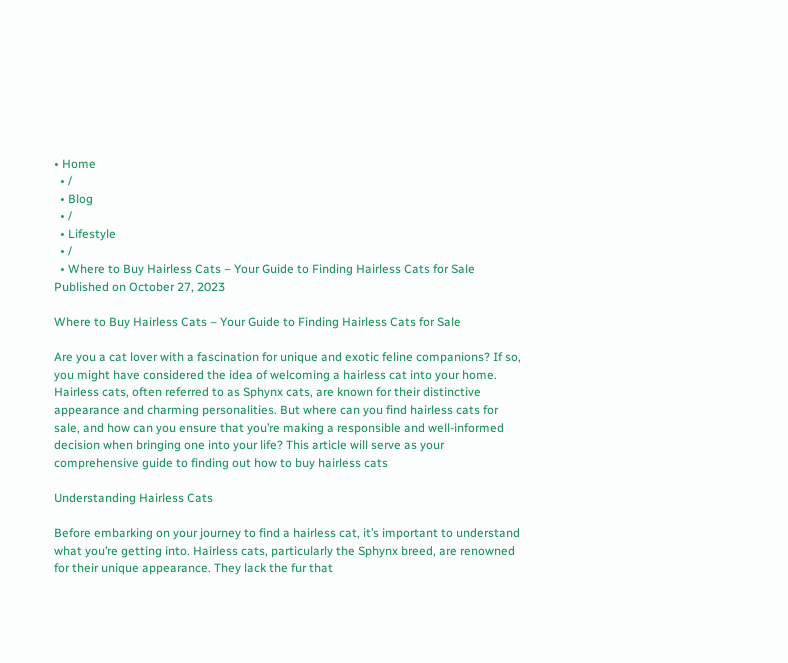• Home
  • /
  • Blog
  • /
  • Lifestyle
  • /
  • Where to Buy Hairless Cats – Your Guide to Finding Hairless Cats for Sale
Published on October 27, 2023

Where to Buy Hairless Cats – Your Guide to Finding Hairless Cats for Sale

Are you a cat lover with a fascination for unique and exotic feline companions? If so, you might have considered the idea of welcoming a hairless cat into your home. Hairless cats, often referred to as Sphynx cats, are known for their distinctive appearance and charming personalities. But where can you find hairless cats for sale, and how can you ensure that you’re making a responsible and well-informed decision when bringing one into your life? This article will serve as your comprehensive guide to finding out how to buy hairless cats

Understanding Hairless Cats

Before embarking on your journey to find a hairless cat, it’s important to understand what you’re getting into. Hairless cats, particularly the Sphynx breed, are renowned for their unique appearance. They lack the fur that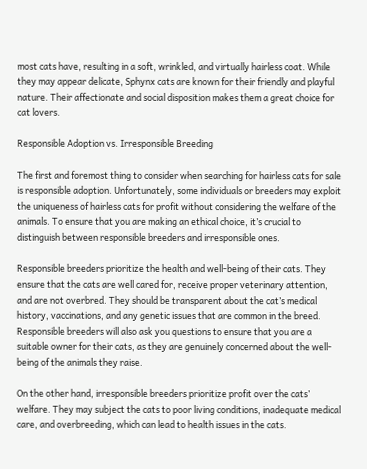most cats have, resulting in a soft, wrinkled, and virtually hairless coat. While they may appear delicate, Sphynx cats are known for their friendly and playful nature. Their affectionate and social disposition makes them a great choice for cat lovers.

Responsible Adoption vs. Irresponsible Breeding

The first and foremost thing to consider when searching for hairless cats for sale is responsible adoption. Unfortunately, some individuals or breeders may exploit the uniqueness of hairless cats for profit without considering the welfare of the animals. To ensure that you are making an ethical choice, it’s crucial to distinguish between responsible breeders and irresponsible ones.

Responsible breeders prioritize the health and well-being of their cats. They ensure that the cats are well cared for, receive proper veterinary attention, and are not overbred. They should be transparent about the cat’s medical history, vaccinations, and any genetic issues that are common in the breed. Responsible breeders will also ask you questions to ensure that you are a suitable owner for their cats, as they are genuinely concerned about the well-being of the animals they raise.

On the other hand, irresponsible breeders prioritize profit over the cats’ welfare. They may subject the cats to poor living conditions, inadequate medical care, and overbreeding, which can lead to health issues in the cats.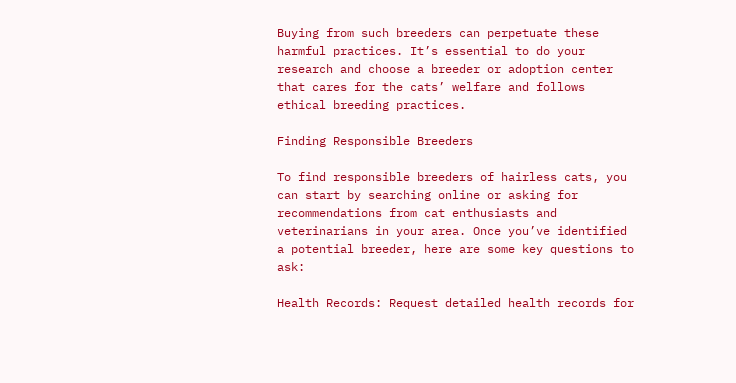Buying from such breeders can perpetuate these harmful practices. It’s essential to do your research and choose a breeder or adoption center that cares for the cats’ welfare and follows ethical breeding practices.

Finding Responsible Breeders

To find responsible breeders of hairless cats, you can start by searching online or asking for recommendations from cat enthusiasts and veterinarians in your area. Once you’ve identified a potential breeder, here are some key questions to ask:

Health Records: Request detailed health records for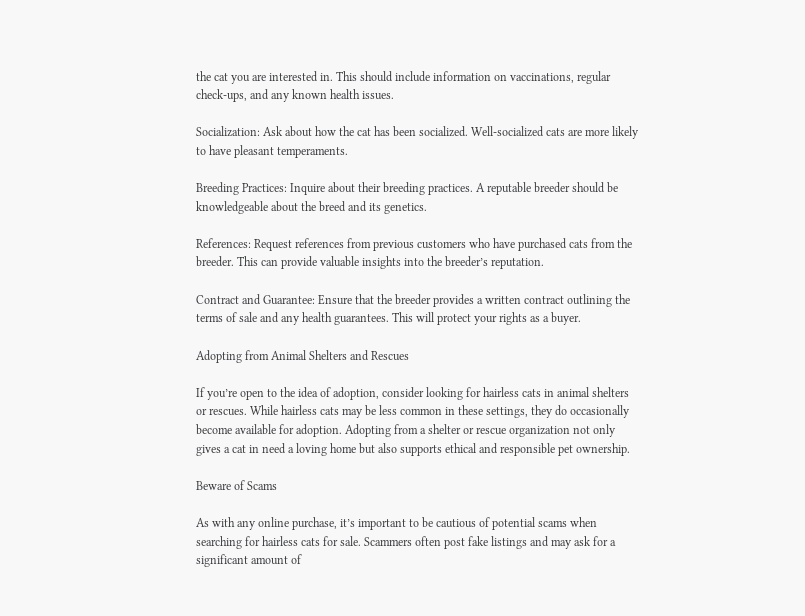the cat you are interested in. This should include information on vaccinations, regular check-ups, and any known health issues.

Socialization: Ask about how the cat has been socialized. Well-socialized cats are more likely to have pleasant temperaments.

Breeding Practices: Inquire about their breeding practices. A reputable breeder should be knowledgeable about the breed and its genetics.

References: Request references from previous customers who have purchased cats from the breeder. This can provide valuable insights into the breeder’s reputation.

Contract and Guarantee: Ensure that the breeder provides a written contract outlining the terms of sale and any health guarantees. This will protect your rights as a buyer.

Adopting from Animal Shelters and Rescues

If you’re open to the idea of adoption, consider looking for hairless cats in animal shelters or rescues. While hairless cats may be less common in these settings, they do occasionally become available for adoption. Adopting from a shelter or rescue organization not only gives a cat in need a loving home but also supports ethical and responsible pet ownership.

Beware of Scams

As with any online purchase, it’s important to be cautious of potential scams when searching for hairless cats for sale. Scammers often post fake listings and may ask for a significant amount of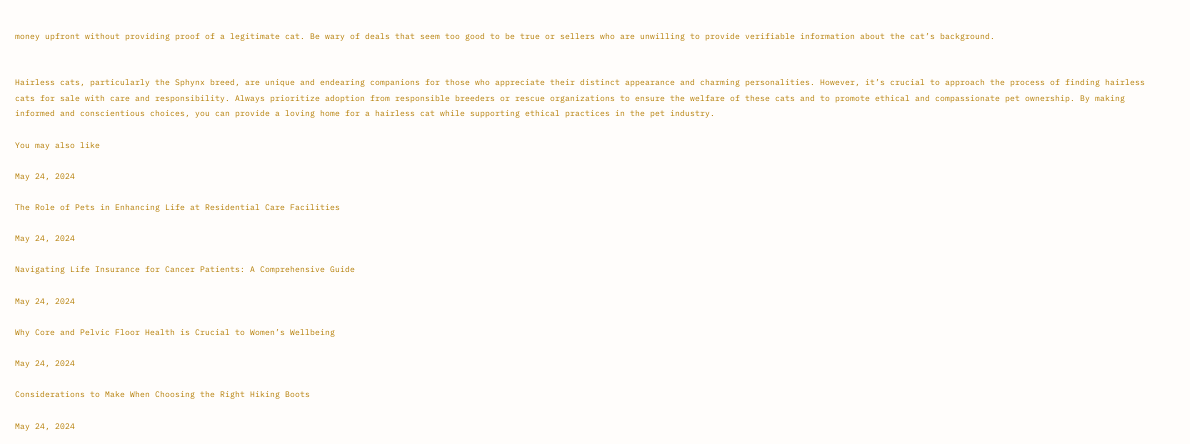money upfront without providing proof of a legitimate cat. Be wary of deals that seem too good to be true or sellers who are unwilling to provide verifiable information about the cat’s background.


Hairless cats, particularly the Sphynx breed, are unique and endearing companions for those who appreciate their distinct appearance and charming personalities. However, it’s crucial to approach the process of finding hairless cats for sale with care and responsibility. Always prioritize adoption from responsible breeders or rescue organizations to ensure the welfare of these cats and to promote ethical and compassionate pet ownership. By making informed and conscientious choices, you can provide a loving home for a hairless cat while supporting ethical practices in the pet industry.

You may also like

May 24, 2024

The Role of Pets in Enhancing Life at Residential Care Facilities

May 24, 2024

Navigating Life Insurance for Cancer Patients: A Comprehensive Guide

May 24, 2024

Why Core and Pelvic Floor Health is Crucial to Women’s Wellbeing

May 24, 2024

Considerations to Make When Choosing the Right Hiking Boots

May 24, 2024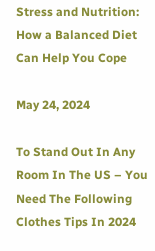Stress and Nutrition: How a Balanced Diet Can Help You Cope

May 24, 2024

To Stand Out In Any Room In The US – You Need The Following Clothes Tips In 2024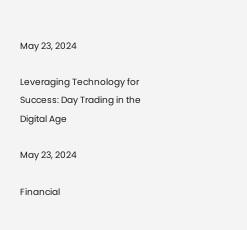May 23, 2024

Leveraging Technology for Success: Day Trading in the Digital Age

May 23, 2024

Financial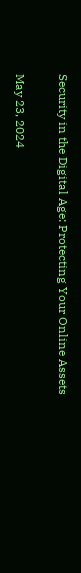Security in the Digital Age: Protecting Your Online Assets

May 23, 2024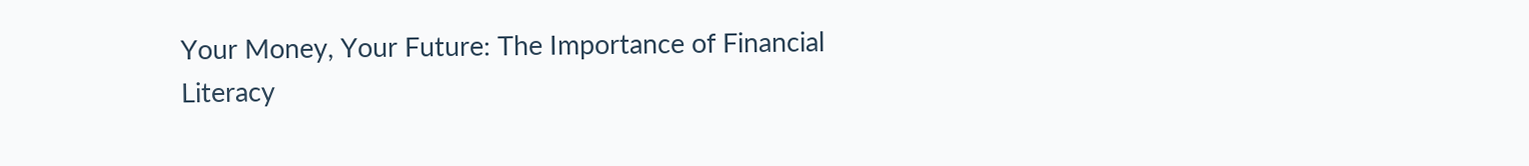Your Money, Your Future: The Importance of Financial Literacy